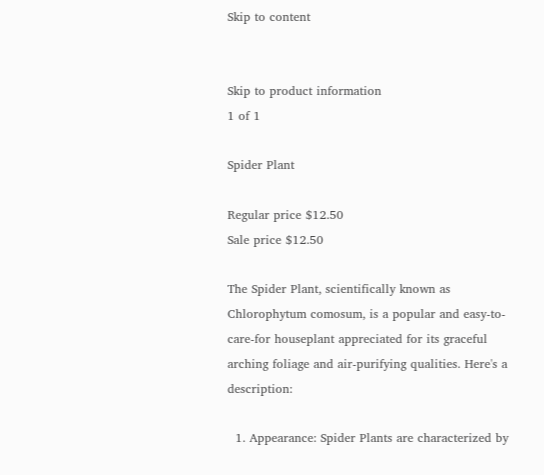Skip to content


Skip to product information
1 of 1

Spider Plant

Regular price $12.50
Sale price $12.50

The Spider Plant, scientifically known as Chlorophytum comosum, is a popular and easy-to-care-for houseplant appreciated for its graceful arching foliage and air-purifying qualities. Here's a description:

  1. Appearance: Spider Plants are characterized by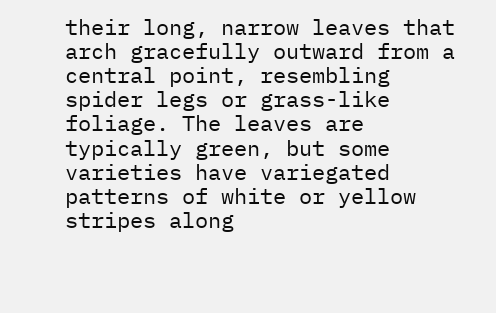their long, narrow leaves that arch gracefully outward from a central point, resembling spider legs or grass-like foliage. The leaves are typically green, but some varieties have variegated patterns of white or yellow stripes along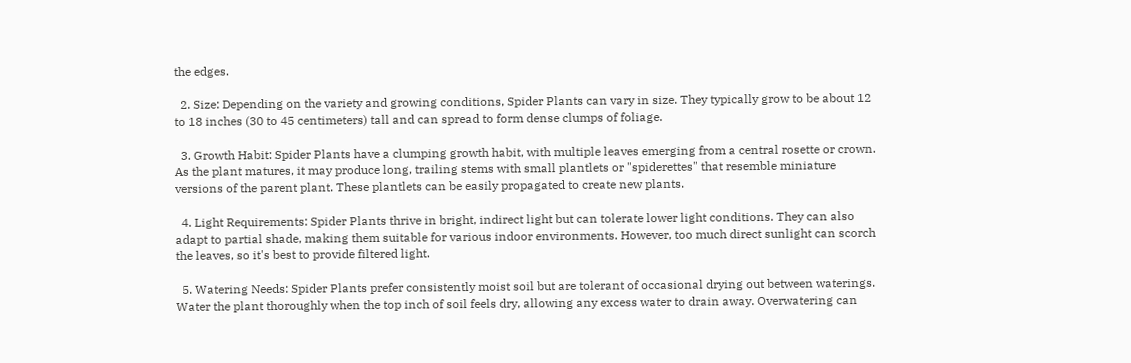the edges.

  2. Size: Depending on the variety and growing conditions, Spider Plants can vary in size. They typically grow to be about 12 to 18 inches (30 to 45 centimeters) tall and can spread to form dense clumps of foliage.

  3. Growth Habit: Spider Plants have a clumping growth habit, with multiple leaves emerging from a central rosette or crown. As the plant matures, it may produce long, trailing stems with small plantlets or "spiderettes" that resemble miniature versions of the parent plant. These plantlets can be easily propagated to create new plants.

  4. Light Requirements: Spider Plants thrive in bright, indirect light but can tolerate lower light conditions. They can also adapt to partial shade, making them suitable for various indoor environments. However, too much direct sunlight can scorch the leaves, so it's best to provide filtered light.

  5. Watering Needs: Spider Plants prefer consistently moist soil but are tolerant of occasional drying out between waterings. Water the plant thoroughly when the top inch of soil feels dry, allowing any excess water to drain away. Overwatering can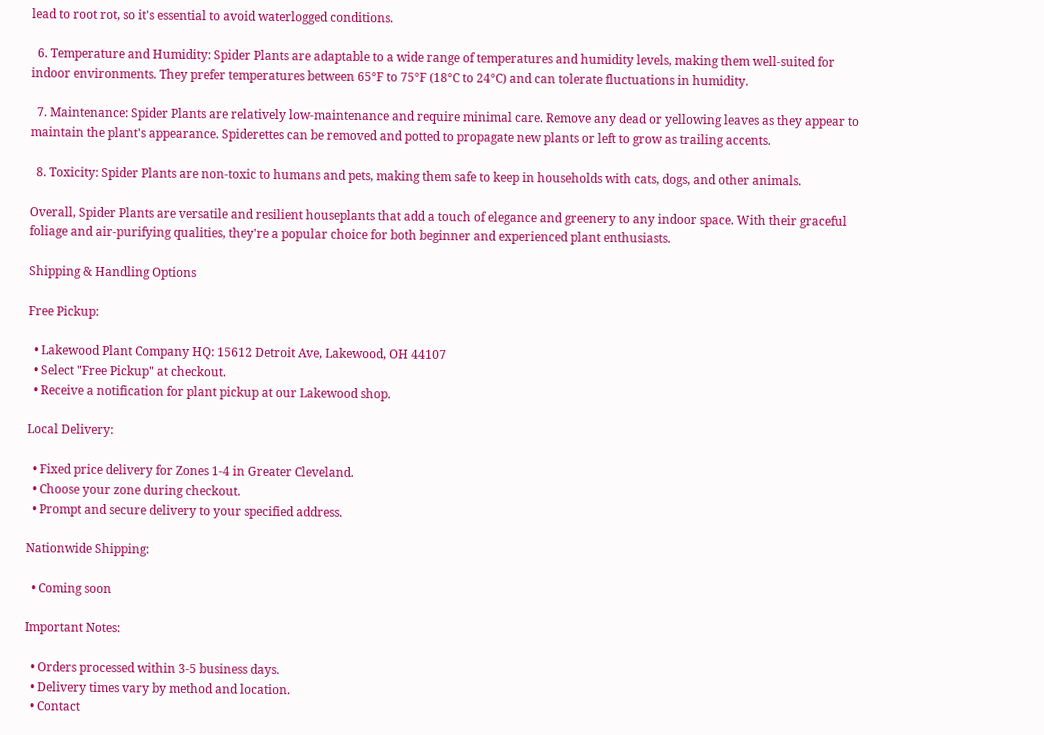lead to root rot, so it's essential to avoid waterlogged conditions.

  6. Temperature and Humidity: Spider Plants are adaptable to a wide range of temperatures and humidity levels, making them well-suited for indoor environments. They prefer temperatures between 65°F to 75°F (18°C to 24°C) and can tolerate fluctuations in humidity.

  7. Maintenance: Spider Plants are relatively low-maintenance and require minimal care. Remove any dead or yellowing leaves as they appear to maintain the plant's appearance. Spiderettes can be removed and potted to propagate new plants or left to grow as trailing accents.

  8. Toxicity: Spider Plants are non-toxic to humans and pets, making them safe to keep in households with cats, dogs, and other animals.

Overall, Spider Plants are versatile and resilient houseplants that add a touch of elegance and greenery to any indoor space. With their graceful foliage and air-purifying qualities, they're a popular choice for both beginner and experienced plant enthusiasts.

Shipping & Handling Options

Free Pickup:

  • Lakewood Plant Company HQ: 15612 Detroit Ave, Lakewood, OH 44107
  • Select "Free Pickup" at checkout.
  • Receive a notification for plant pickup at our Lakewood shop.

Local Delivery:

  • Fixed price delivery for Zones 1-4 in Greater Cleveland.
  • Choose your zone during checkout.
  • Prompt and secure delivery to your specified address.

Nationwide Shipping:

  • Coming soon

Important Notes:

  • Orders processed within 3-5 business days.
  • Delivery times vary by method and location.
  • Contact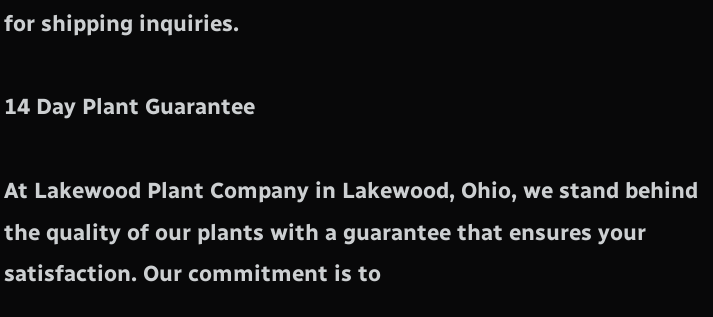for shipping inquiries.

14 Day Plant Guarantee

At Lakewood Plant Company in Lakewood, Ohio, we stand behind the quality of our plants with a guarantee that ensures your satisfaction. Our commitment is to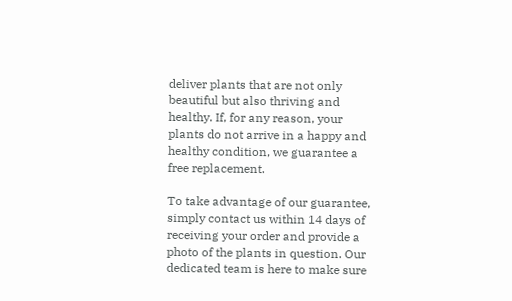deliver plants that are not only beautiful but also thriving and healthy. If, for any reason, your plants do not arrive in a happy and healthy condition, we guarantee a free replacement.

To take advantage of our guarantee, simply contact us within 14 days of receiving your order and provide a photo of the plants in question. Our dedicated team is here to make sure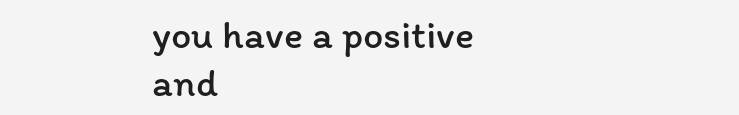you have a positive and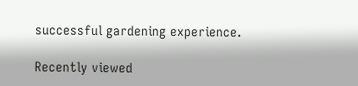successful gardening experience.

Recently viewed